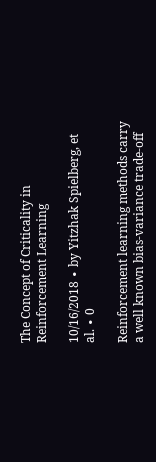The Concept of Criticality in Reinforcement Learning

10/16/2018 ∙ by Yitzhak Spielberg, et al. ∙ 0

Reinforcement learning methods carry a well known bias-variance trade-off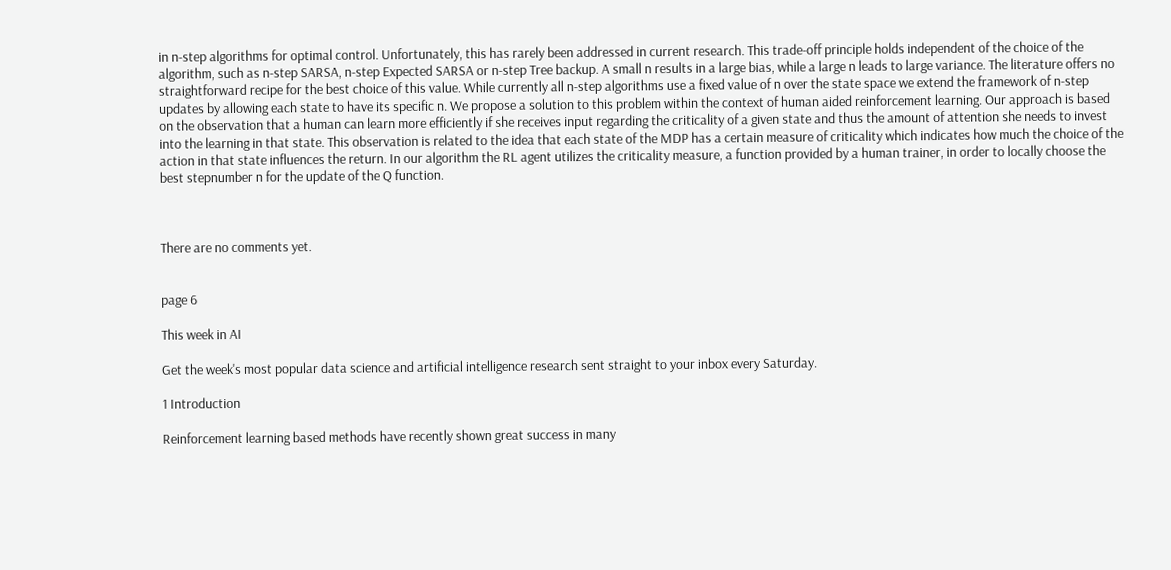in n-step algorithms for optimal control. Unfortunately, this has rarely been addressed in current research. This trade-off principle holds independent of the choice of the algorithm, such as n-step SARSA, n-step Expected SARSA or n-step Tree backup. A small n results in a large bias, while a large n leads to large variance. The literature offers no straightforward recipe for the best choice of this value. While currently all n-step algorithms use a fixed value of n over the state space we extend the framework of n-step updates by allowing each state to have its specific n. We propose a solution to this problem within the context of human aided reinforcement learning. Our approach is based on the observation that a human can learn more efficiently if she receives input regarding the criticality of a given state and thus the amount of attention she needs to invest into the learning in that state. This observation is related to the idea that each state of the MDP has a certain measure of criticality which indicates how much the choice of the action in that state influences the return. In our algorithm the RL agent utilizes the criticality measure, a function provided by a human trainer, in order to locally choose the best stepnumber n for the update of the Q function.



There are no comments yet.


page 6

This week in AI

Get the week's most popular data science and artificial intelligence research sent straight to your inbox every Saturday.

1 Introduction

Reinforcement learning based methods have recently shown great success in many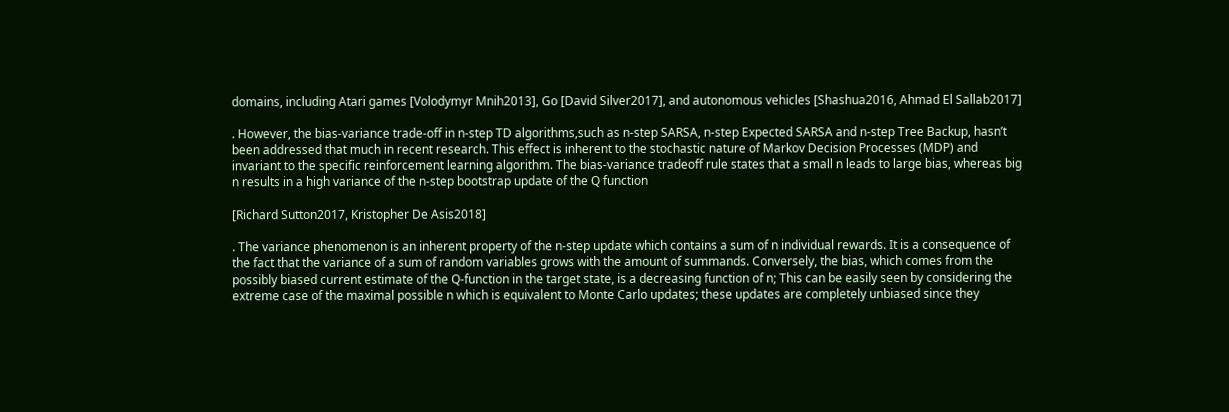domains, including Atari games [Volodymyr Mnih2013], Go [David Silver2017], and autonomous vehicles [Shashua2016, Ahmad El Sallab2017]

. However, the bias-variance trade-off in n-step TD algorithms,such as n-step SARSA, n-step Expected SARSA and n-step Tree Backup, hasn’t been addressed that much in recent research. This effect is inherent to the stochastic nature of Markov Decision Processes (MDP) and invariant to the specific reinforcement learning algorithm. The bias-variance tradeoff rule states that a small n leads to large bias, whereas big n results in a high variance of the n-step bootstrap update of the Q function

[Richard Sutton2017, Kristopher De Asis2018]

. The variance phenomenon is an inherent property of the n-step update which contains a sum of n individual rewards. It is a consequence of the fact that the variance of a sum of random variables grows with the amount of summands. Conversely, the bias, which comes from the possibly biased current estimate of the Q-function in the target state, is a decreasing function of n; This can be easily seen by considering the extreme case of the maximal possible n which is equivalent to Monte Carlo updates; these updates are completely unbiased since they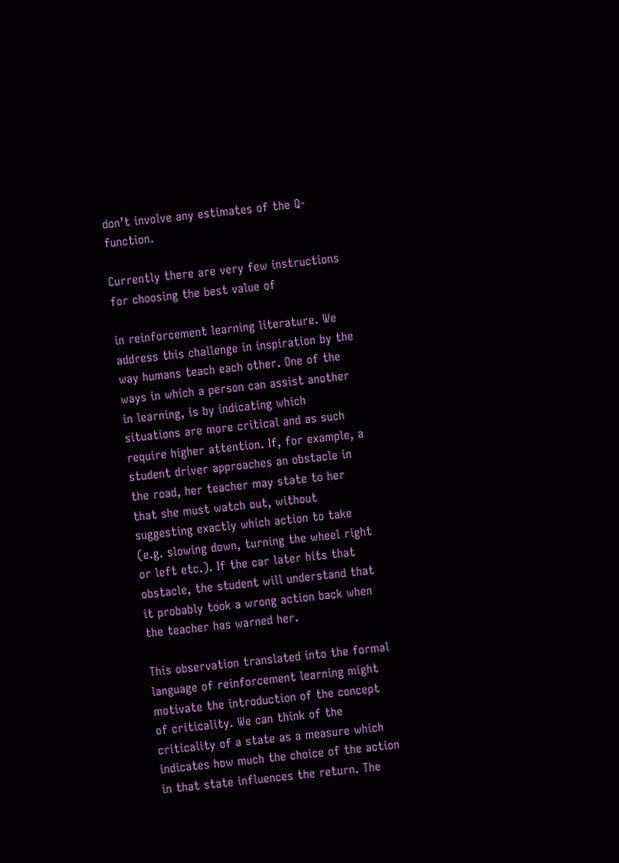don’t involve any estimates of the Q-function.

Currently there are very few instructions for choosing the best value of

in reinforcement learning literature. We address this challenge in inspiration by the way humans teach each other. One of the ways in which a person can assist another in learning, is by indicating which situations are more critical and as such require higher attention. If, for example, a student driver approaches an obstacle in the road, her teacher may state to her that she must watch out, without suggesting exactly which action to take (e.g. slowing down, turning the wheel right or left etc.). If the car later hits that obstacle, the student will understand that it probably took a wrong action back when the teacher has warned her.

This observation translated into the formal language of reinforcement learning might motivate the introduction of the concept of criticality. We can think of the criticality of a state as a measure which indicates how much the choice of the action in that state influences the return. The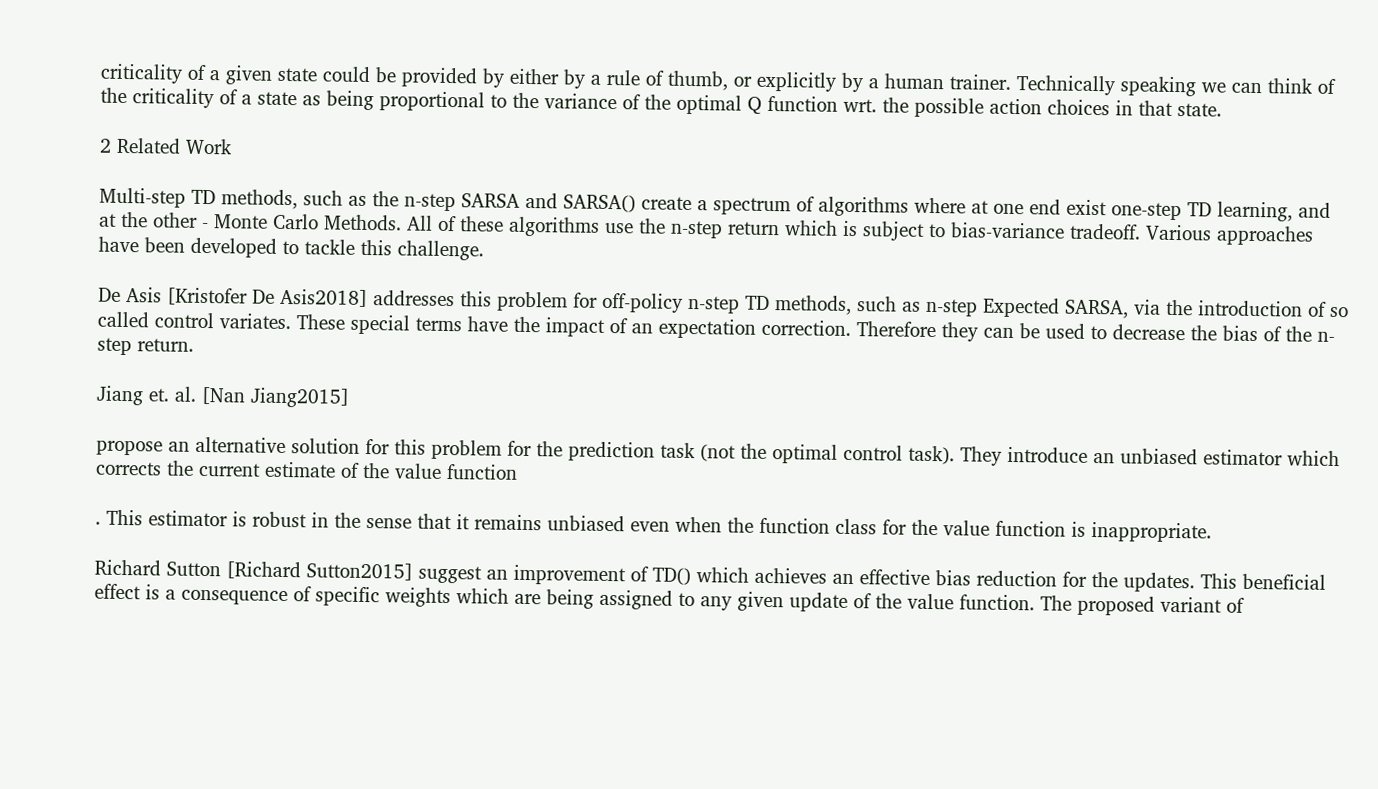criticality of a given state could be provided by either by a rule of thumb, or explicitly by a human trainer. Technically speaking we can think of the criticality of a state as being proportional to the variance of the optimal Q function wrt. the possible action choices in that state.

2 Related Work

Multi-step TD methods, such as the n-step SARSA and SARSA() create a spectrum of algorithms where at one end exist one-step TD learning, and at the other - Monte Carlo Methods. All of these algorithms use the n-step return which is subject to bias-variance tradeoff. Various approaches have been developed to tackle this challenge.

De Asis [Kristofer De Asis2018] addresses this problem for off-policy n-step TD methods, such as n-step Expected SARSA, via the introduction of so called control variates. These special terms have the impact of an expectation correction. Therefore they can be used to decrease the bias of the n-step return.

Jiang et. al. [Nan Jiang2015]

propose an alternative solution for this problem for the prediction task (not the optimal control task). They introduce an unbiased estimator which corrects the current estimate of the value function

. This estimator is robust in the sense that it remains unbiased even when the function class for the value function is inappropriate.

Richard Sutton [Richard Sutton2015] suggest an improvement of TD() which achieves an effective bias reduction for the updates. This beneficial effect is a consequence of specific weights which are being assigned to any given update of the value function. The proposed variant of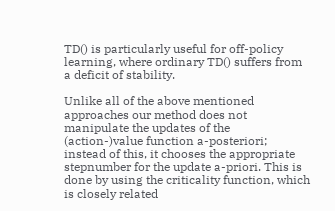TD() is particularly useful for off-policy learning, where ordinary TD() suffers from a deficit of stability.

Unlike all of the above mentioned approaches our method does not manipulate the updates of the (action-)value function a-posteriori; instead of this, it chooses the appropriate stepnumber for the update a-priori. This is done by using the criticality function, which is closely related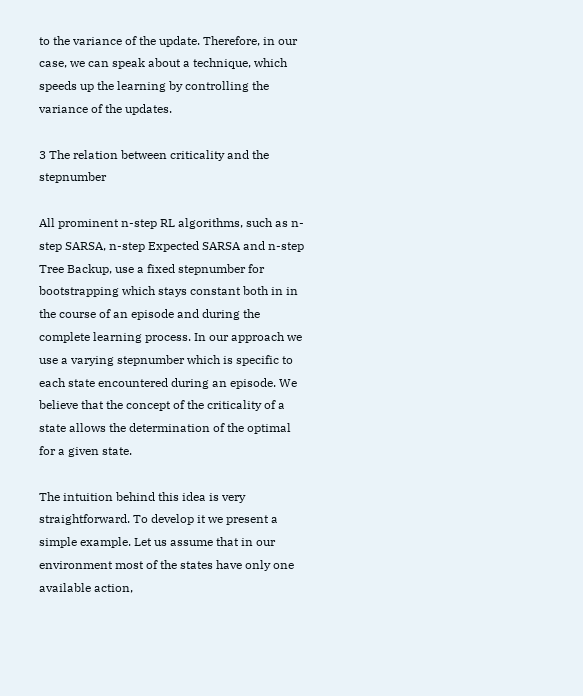to the variance of the update. Therefore, in our case, we can speak about a technique, which speeds up the learning by controlling the variance of the updates.

3 The relation between criticality and the stepnumber

All prominent n-step RL algorithms, such as n-step SARSA, n-step Expected SARSA and n-step Tree Backup, use a fixed stepnumber for bootstrapping which stays constant both in in the course of an episode and during the complete learning process. In our approach we use a varying stepnumber which is specific to each state encountered during an episode. We believe that the concept of the criticality of a state allows the determination of the optimal for a given state.

The intuition behind this idea is very straightforward. To develop it we present a simple example. Let us assume that in our environment most of the states have only one available action,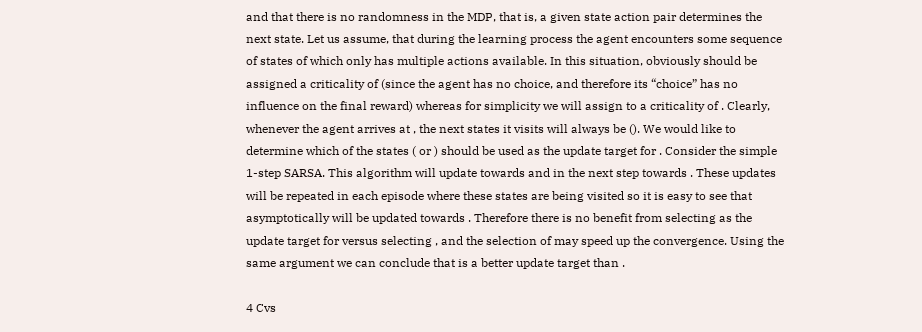and that there is no randomness in the MDP, that is, a given state action pair determines the next state. Let us assume, that during the learning process the agent encounters some sequence of states of which only has multiple actions available. In this situation, obviously should be assigned a criticality of (since the agent has no choice, and therefore its “choice” has no influence on the final reward) whereas for simplicity we will assign to a criticality of . Clearly, whenever the agent arrives at , the next states it visits will always be (). We would like to determine which of the states ( or ) should be used as the update target for . Consider the simple 1-step SARSA. This algorithm will update towards and in the next step towards . These updates will be repeated in each episode where these states are being visited so it is easy to see that asymptotically will be updated towards . Therefore there is no benefit from selecting as the update target for versus selecting , and the selection of may speed up the convergence. Using the same argument we can conclude that is a better update target than .

4 Cvs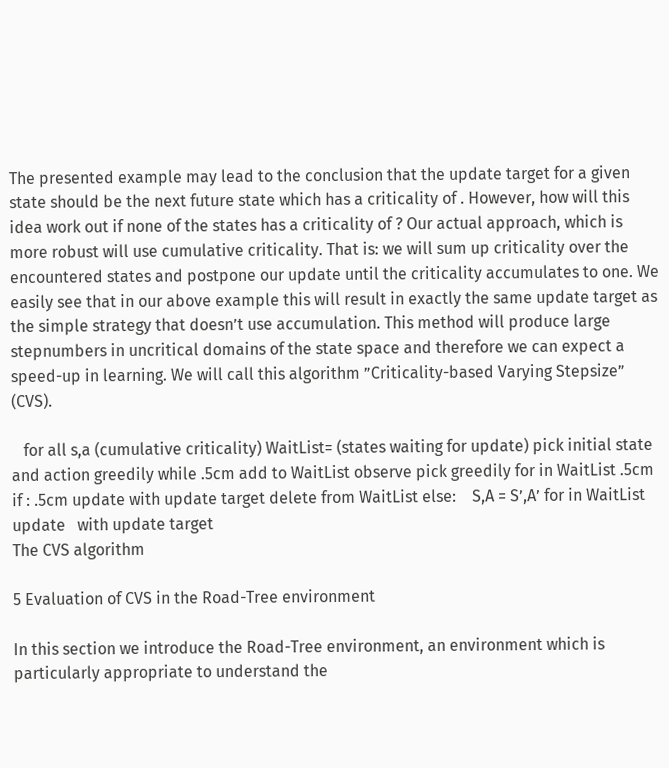The presented example may lead to the conclusion that the update target for a given state should be the next future state which has a criticality of . However, how will this idea work out if none of the states has a criticality of ? Our actual approach, which is more robust will use cumulative criticality. That is: we will sum up criticality over the encountered states and postpone our update until the criticality accumulates to one. We easily see that in our above example this will result in exactly the same update target as the simple strategy that doesn’t use accumulation. This method will produce large stepnumbers in uncritical domains of the state space and therefore we can expect a speed-up in learning. We will call this algorithm ”Criticality-based Varying Stepsize” (CVS).

   for all s,a (cumulative criticality) WaitList= (states waiting for update) pick initial state and action greedily while .5cm add to WaitList observe pick greedily for in WaitList .5cm if : .5cm update with update target delete from WaitList else:    S,A = S’,A’ for in WaitList   update   with update target
The CVS algorithm

5 Evaluation of CVS in the Road-Tree environment

In this section we introduce the Road-Tree environment, an environment which is particularly appropriate to understand the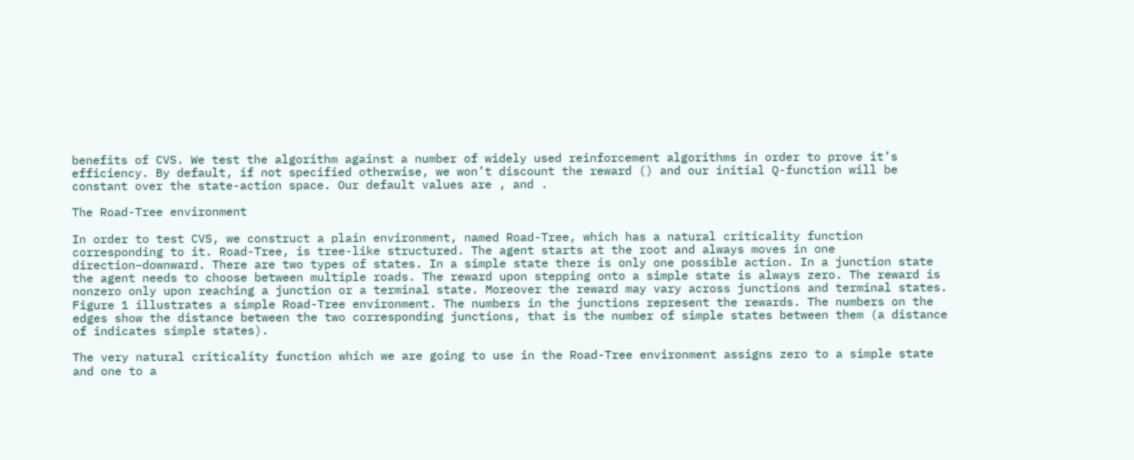benefits of CVS. We test the algorithm against a number of widely used reinforcement algorithms in order to prove it’s efficiency. By default, if not specified otherwise, we won’t discount the reward () and our initial Q-function will be constant over the state-action space. Our default values are , and .

The Road-Tree environment

In order to test CVS, we construct a plain environment, named Road-Tree, which has a natural criticality function corresponding to it. Road-Tree, is tree-like structured. The agent starts at the root and always moves in one direction–downward. There are two types of states. In a simple state there is only one possible action. In a junction state the agent needs to choose between multiple roads. The reward upon stepping onto a simple state is always zero. The reward is nonzero only upon reaching a junction or a terminal state. Moreover the reward may vary across junctions and terminal states. Figure 1 illustrates a simple Road-Tree environment. The numbers in the junctions represent the rewards. The numbers on the edges show the distance between the two corresponding junctions, that is the number of simple states between them (a distance of indicates simple states).

The very natural criticality function which we are going to use in the Road-Tree environment assigns zero to a simple state and one to a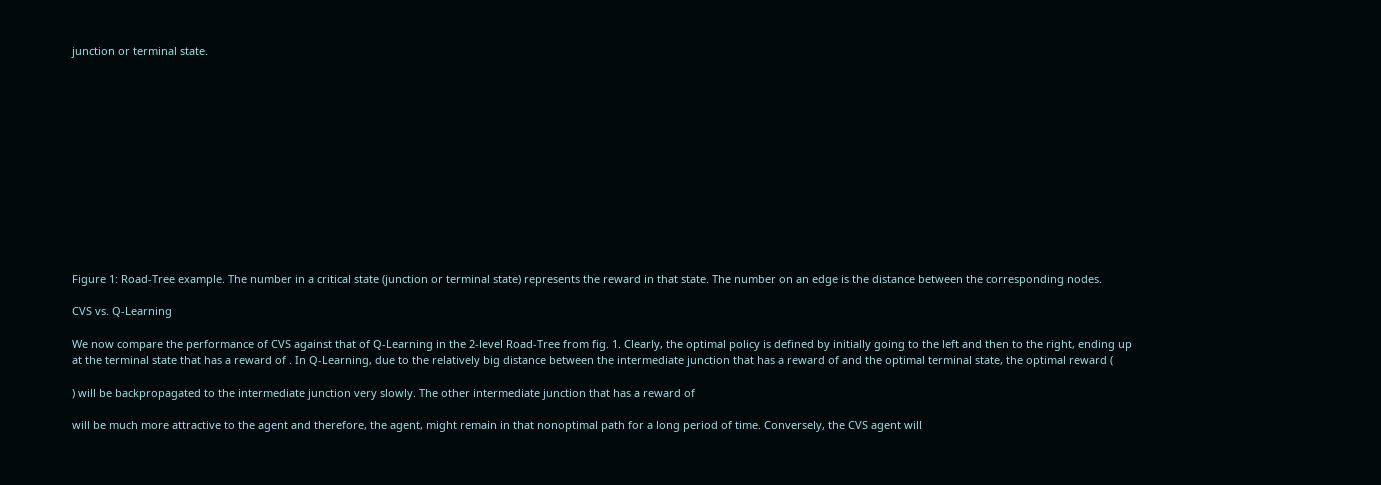junction or terminal state.













Figure 1: Road-Tree example. The number in a critical state (junction or terminal state) represents the reward in that state. The number on an edge is the distance between the corresponding nodes.

CVS vs. Q-Learning

We now compare the performance of CVS against that of Q-Learning in the 2-level Road-Tree from fig. 1. Clearly, the optimal policy is defined by initially going to the left and then to the right, ending up at the terminal state that has a reward of . In Q-Learning, due to the relatively big distance between the intermediate junction that has a reward of and the optimal terminal state, the optimal reward (

) will be backpropagated to the intermediate junction very slowly. The other intermediate junction that has a reward of

will be much more attractive to the agent and therefore, the agent, might remain in that nonoptimal path for a long period of time. Conversely, the CVS agent will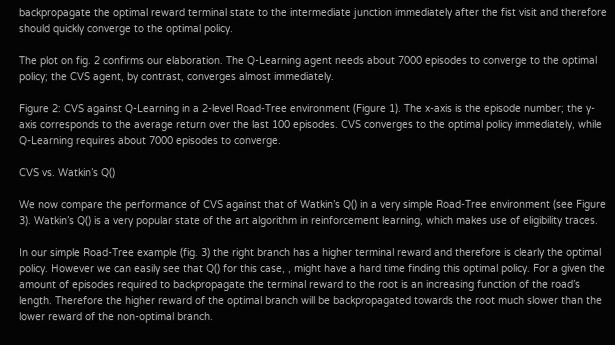backpropagate the optimal reward terminal state to the intermediate junction immediately after the fist visit and therefore should quickly converge to the optimal policy.

The plot on fig. 2 confirms our elaboration. The Q-Learning agent needs about 7000 episodes to converge to the optimal policy; the CVS agent, by contrast, converges almost immediately.

Figure 2: CVS against Q-Learning in a 2-level Road-Tree environment (Figure 1). The x-axis is the episode number; the y-axis corresponds to the average return over the last 100 episodes. CVS converges to the optimal policy immediately, while Q-Learning requires about 7000 episodes to converge.

CVS vs. Watkin’s Q()

We now compare the performance of CVS against that of Watkin’s Q() in a very simple Road-Tree environment (see Figure 3). Watkin’s Q() is a very popular state of the art algorithm in reinforcement learning, which makes use of eligibility traces.

In our simple Road-Tree example (fig. 3) the right branch has a higher terminal reward and therefore is clearly the optimal policy. However we can easily see that Q() for this case, , might have a hard time finding this optimal policy. For a given the amount of episodes required to backpropagate the terminal reward to the root is an increasing function of the road’s length. Therefore the higher reward of the optimal branch will be backpropagated towards the root much slower than the lower reward of the non-optimal branch.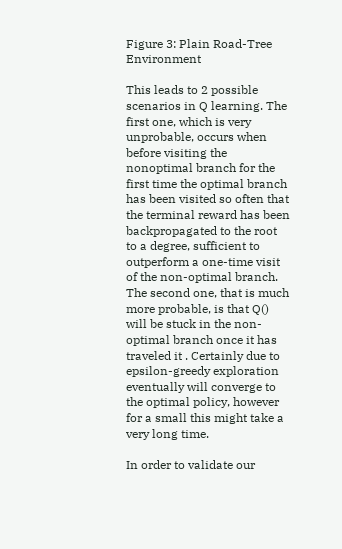Figure 3: Plain Road-Tree Environment

This leads to 2 possible scenarios in Q learning. The first one, which is very unprobable, occurs when before visiting the nonoptimal branch for the first time the optimal branch has been visited so often that the terminal reward has been backpropagated to the root to a degree, sufficient to outperform a one-time visit of the non-optimal branch. The second one, that is much more probable, is that Q() will be stuck in the non-optimal branch once it has traveled it . Certainly due to epsilon-greedy exploration eventually will converge to the optimal policy, however for a small this might take a very long time.

In order to validate our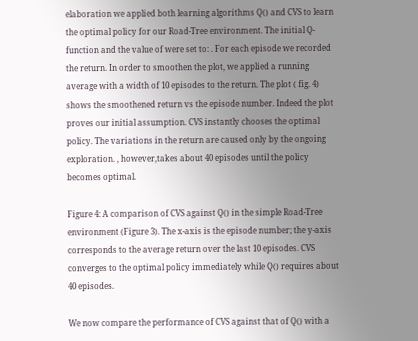elaboration we applied both learning algorithms Q() and CVS to learn the optimal policy for our Road-Tree environment. The initial Q-function and the value of were set to: . For each episode we recorded the return. In order to smoothen the plot, we applied a running average with a width of 10 episodes to the return. The plot ( fig. 4) shows the smoothened return vs the episode number. Indeed the plot proves our initial assumption. CVS instantly chooses the optimal policy. The variations in the return are caused only by the ongoing exploration. , however,takes about 40 episodes until the policy becomes optimal.

Figure 4: A comparison of CVS against Q() in the simple Road-Tree environment (Figure 3). The x-axis is the episode number; the y-axis corresponds to the average return over the last 10 episodes. CVS converges to the optimal policy immediately while Q() requires about 40 episodes.

We now compare the performance of CVS against that of Q() with a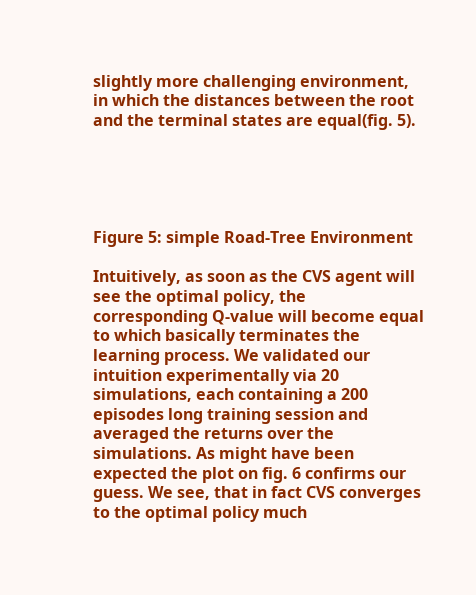slightly more challenging environment, in which the distances between the root and the terminal states are equal(fig. 5).





Figure 5: simple Road-Tree Environment

Intuitively, as soon as the CVS agent will see the optimal policy, the corresponding Q-value will become equal to which basically terminates the learning process. We validated our intuition experimentally via 20 simulations, each containing a 200 episodes long training session and averaged the returns over the simulations. As might have been expected the plot on fig. 6 confirms our guess. We see, that in fact CVS converges to the optimal policy much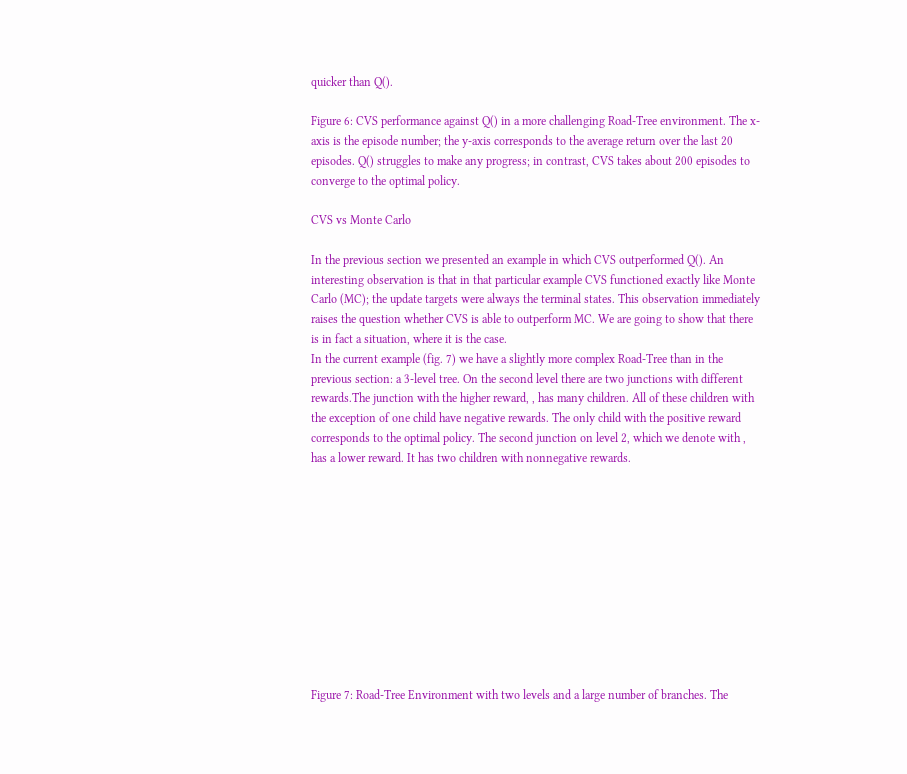quicker than Q().

Figure 6: CVS performance against Q() in a more challenging Road-Tree environment. The x-axis is the episode number; the y-axis corresponds to the average return over the last 20 episodes. Q() struggles to make any progress; in contrast, CVS takes about 200 episodes to converge to the optimal policy.

CVS vs Monte Carlo

In the previous section we presented an example in which CVS outperformed Q(). An interesting observation is that in that particular example CVS functioned exactly like Monte Carlo (MC); the update targets were always the terminal states. This observation immediately raises the question whether CVS is able to outperform MC. We are going to show that there is in fact a situation, where it is the case.
In the current example (fig. 7) we have a slightly more complex Road-Tree than in the previous section: a 3-level tree. On the second level there are two junctions with different rewards.The junction with the higher reward, , has many children. All of these children with the exception of one child have negative rewards. The only child with the positive reward corresponds to the optimal policy. The second junction on level 2, which we denote with , has a lower reward. It has two children with nonnegative rewards.











Figure 7: Road-Tree Environment with two levels and a large number of branches. The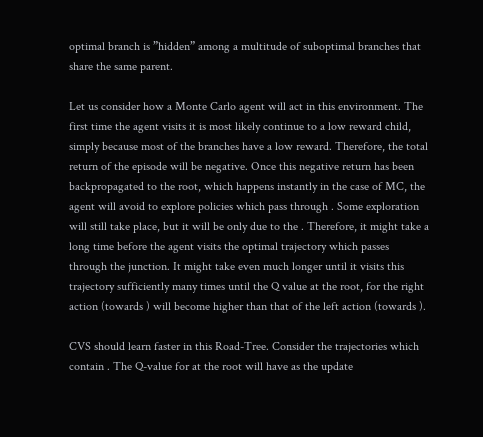optimal branch is ”hidden” among a multitude of suboptimal branches that share the same parent.

Let us consider how a Monte Carlo agent will act in this environment. The first time the agent visits it is most likely continue to a low reward child, simply because most of the branches have a low reward. Therefore, the total return of the episode will be negative. Once this negative return has been backpropagated to the root, which happens instantly in the case of MC, the agent will avoid to explore policies which pass through . Some exploration will still take place, but it will be only due to the . Therefore, it might take a long time before the agent visits the optimal trajectory which passes through the junction. It might take even much longer until it visits this trajectory sufficiently many times until the Q value at the root, for the right action (towards ) will become higher than that of the left action (towards ).

CVS should learn faster in this Road-Tree. Consider the trajectories which contain . The Q-value for at the root will have as the update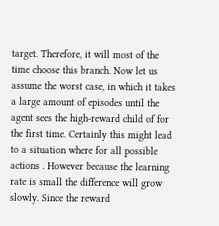target. Therefore, it will most of the time choose this branch. Now let us assume the worst case, in which it takes a large amount of episodes until the agent sees the high-reward child of for the first time. Certainly this might lead to a situation where for all possible actions . However because the learning rate is small the difference will grow slowly. Since the reward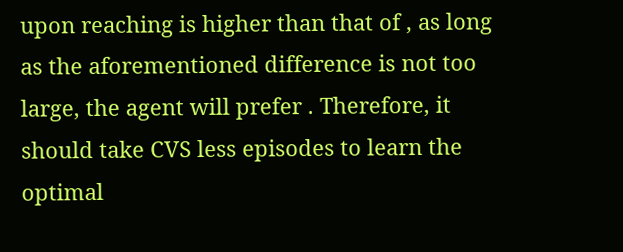upon reaching is higher than that of , as long as the aforementioned difference is not too large, the agent will prefer . Therefore, it should take CVS less episodes to learn the optimal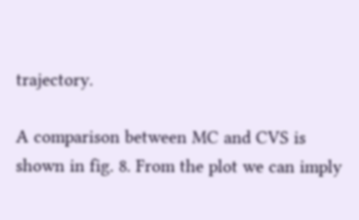trajectory.

A comparison between MC and CVS is shown in fig. 8. From the plot we can imply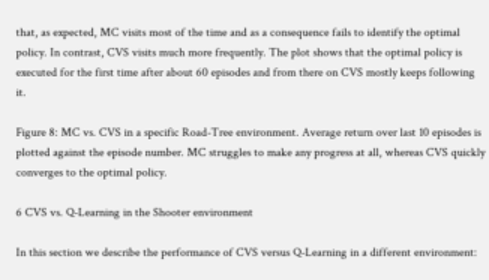that, as expected, MC visits most of the time and as a consequence fails to identify the optimal policy. In contrast, CVS visits much more frequently. The plot shows that the optimal policy is executed for the first time after about 60 episodes and from there on CVS mostly keeps following it.

Figure 8: MC vs. CVS in a specific Road-Tree environment. Average return over last 10 episodes is plotted against the episode number. MC struggles to make any progress at all, whereas CVS quickly converges to the optimal policy.

6 CVS vs. Q-Learning in the Shooter environment

In this section we describe the performance of CVS versus Q-Learning in a different environment: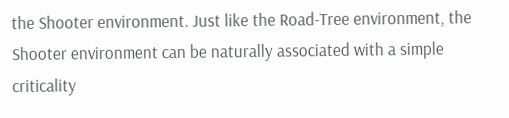the Shooter environment. Just like the Road-Tree environment, the Shooter environment can be naturally associated with a simple criticality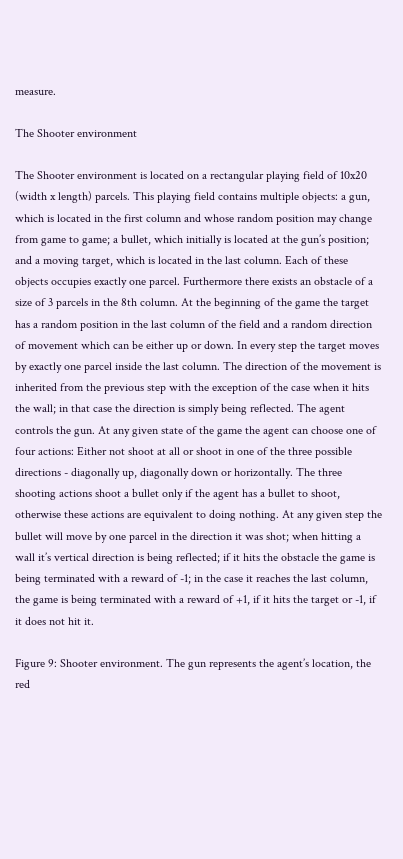measure.

The Shooter environment

The Shooter environment is located on a rectangular playing field of 10x20 (width x length) parcels. This playing field contains multiple objects: a gun, which is located in the first column and whose random position may change from game to game; a bullet, which initially is located at the gun’s position; and a moving target, which is located in the last column. Each of these objects occupies exactly one parcel. Furthermore there exists an obstacle of a size of 3 parcels in the 8th column. At the beginning of the game the target has a random position in the last column of the field and a random direction of movement which can be either up or down. In every step the target moves by exactly one parcel inside the last column. The direction of the movement is inherited from the previous step with the exception of the case when it hits the wall; in that case the direction is simply being reflected. The agent controls the gun. At any given state of the game the agent can choose one of four actions: Either not shoot at all or shoot in one of the three possible directions - diagonally up, diagonally down or horizontally. The three shooting actions shoot a bullet only if the agent has a bullet to shoot, otherwise these actions are equivalent to doing nothing. At any given step the bullet will move by one parcel in the direction it was shot; when hitting a wall it’s vertical direction is being reflected; if it hits the obstacle the game is being terminated with a reward of -1; in the case it reaches the last column, the game is being terminated with a reward of +1, if it hits the target or -1, if it does not hit it.

Figure 9: Shooter environment. The gun represents the agent’s location, the red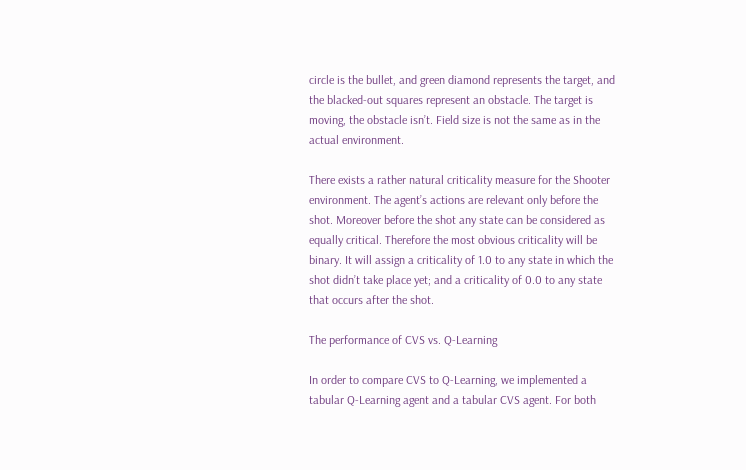circle is the bullet, and green diamond represents the target, and the blacked-out squares represent an obstacle. The target is moving, the obstacle isn’t. Field size is not the same as in the actual environment.

There exists a rather natural criticality measure for the Shooter environment. The agent’s actions are relevant only before the shot. Moreover before the shot any state can be considered as equally critical. Therefore the most obvious criticality will be binary. It will assign a criticality of 1.0 to any state in which the shot didn’t take place yet; and a criticality of 0.0 to any state that occurs after the shot.

The performance of CVS vs. Q-Learning

In order to compare CVS to Q-Learning, we implemented a tabular Q-Learning agent and a tabular CVS agent. For both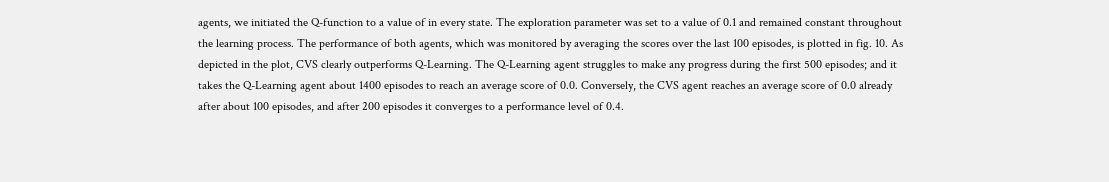agents, we initiated the Q-function to a value of in every state. The exploration parameter was set to a value of 0.1 and remained constant throughout the learning process. The performance of both agents, which was monitored by averaging the scores over the last 100 episodes, is plotted in fig. 10. As depicted in the plot, CVS clearly outperforms Q-Learning. The Q-Learning agent struggles to make any progress during the first 500 episodes; and it takes the Q-Learning agent about 1400 episodes to reach an average score of 0.0. Conversely, the CVS agent reaches an average score of 0.0 already after about 100 episodes, and after 200 episodes it converges to a performance level of 0.4.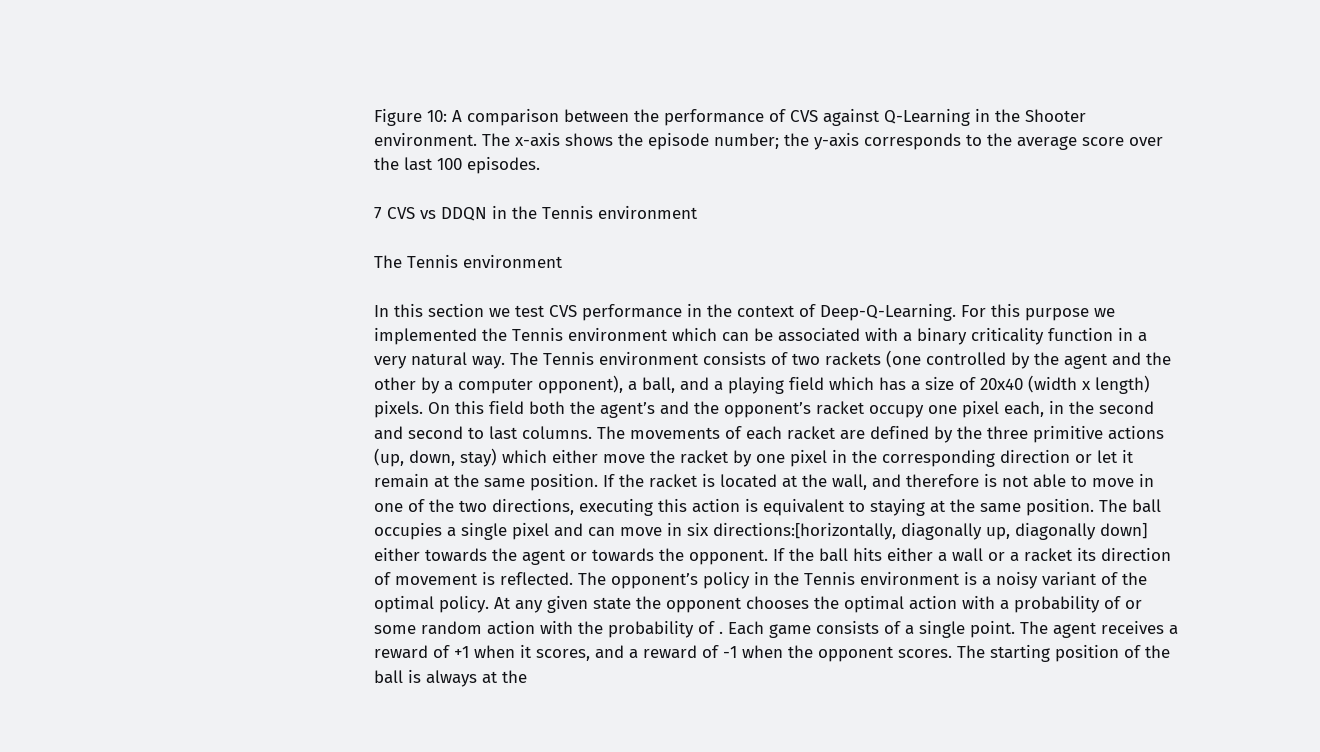Figure 10: A comparison between the performance of CVS against Q-Learning in the Shooter environment. The x-axis shows the episode number; the y-axis corresponds to the average score over the last 100 episodes.

7 CVS vs DDQN in the Tennis environment

The Tennis environment

In this section we test CVS performance in the context of Deep-Q-Learning. For this purpose we implemented the Tennis environment which can be associated with a binary criticality function in a very natural way. The Tennis environment consists of two rackets (one controlled by the agent and the other by a computer opponent), a ball, and a playing field which has a size of 20x40 (width x length) pixels. On this field both the agent’s and the opponent’s racket occupy one pixel each, in the second and second to last columns. The movements of each racket are defined by the three primitive actions (up, down, stay) which either move the racket by one pixel in the corresponding direction or let it remain at the same position. If the racket is located at the wall, and therefore is not able to move in one of the two directions, executing this action is equivalent to staying at the same position. The ball occupies a single pixel and can move in six directions:[horizontally, diagonally up, diagonally down] either towards the agent or towards the opponent. If the ball hits either a wall or a racket its direction of movement is reflected. The opponent’s policy in the Tennis environment is a noisy variant of the optimal policy. At any given state the opponent chooses the optimal action with a probability of or some random action with the probability of . Each game consists of a single point. The agent receives a reward of +1 when it scores, and a reward of -1 when the opponent scores. The starting position of the ball is always at the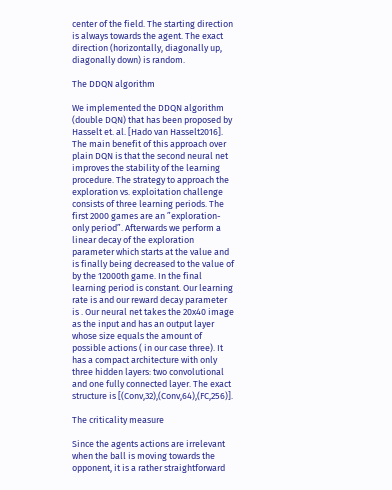center of the field. The starting direction is always towards the agent. The exact direction (horizontally, diagonally up, diagonally down) is random.

The DDQN algorithm

We implemented the DDQN algorithm (double DQN) that has been proposed by Hasselt et. al. [Hado van Hasselt2016]. The main benefit of this approach over plain DQN is that the second neural net improves the stability of the learning procedure. The strategy to approach the exploration vs. exploitation challenge consists of three learning periods. The first 2000 games are an ”exploration-only period”. Afterwards we perform a linear decay of the exploration parameter which starts at the value and is finally being decreased to the value of by the 12000th game. In the final learning period is constant. Our learning rate is and our reward decay parameter is . Our neural net takes the 20x40 image as the input and has an output layer whose size equals the amount of possible actions ( in our case three). It has a compact architecture with only three hidden layers: two convolutional and one fully connected layer. The exact structure is [(Conv,32),(Conv,64),(FC,256)].

The criticality measure

Since the agents actions are irrelevant when the ball is moving towards the opponent, it is a rather straightforward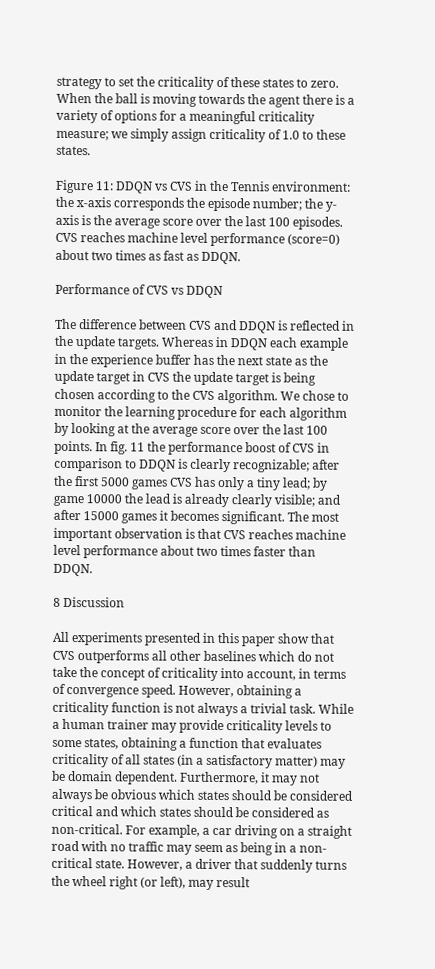strategy to set the criticality of these states to zero. When the ball is moving towards the agent there is a variety of options for a meaningful criticality measure; we simply assign criticality of 1.0 to these states.

Figure 11: DDQN vs CVS in the Tennis environment: the x-axis corresponds the episode number; the y-axis is the average score over the last 100 episodes. CVS reaches machine level performance (score=0) about two times as fast as DDQN.

Performance of CVS vs DDQN

The difference between CVS and DDQN is reflected in the update targets. Whereas in DDQN each example in the experience buffer has the next state as the update target in CVS the update target is being chosen according to the CVS algorithm. We chose to monitor the learning procedure for each algorithm by looking at the average score over the last 100 points. In fig. 11 the performance boost of CVS in comparison to DDQN is clearly recognizable; after the first 5000 games CVS has only a tiny lead; by game 10000 the lead is already clearly visible; and after 15000 games it becomes significant. The most important observation is that CVS reaches machine level performance about two times faster than DDQN.

8 Discussion

All experiments presented in this paper show that CVS outperforms all other baselines which do not take the concept of criticality into account, in terms of convergence speed. However, obtaining a criticality function is not always a trivial task. While a human trainer may provide criticality levels to some states, obtaining a function that evaluates criticality of all states (in a satisfactory matter) may be domain dependent. Furthermore, it may not always be obvious which states should be considered critical and which states should be considered as non-critical. For example, a car driving on a straight road with no traffic may seem as being in a non-critical state. However, a driver that suddenly turns the wheel right (or left), may result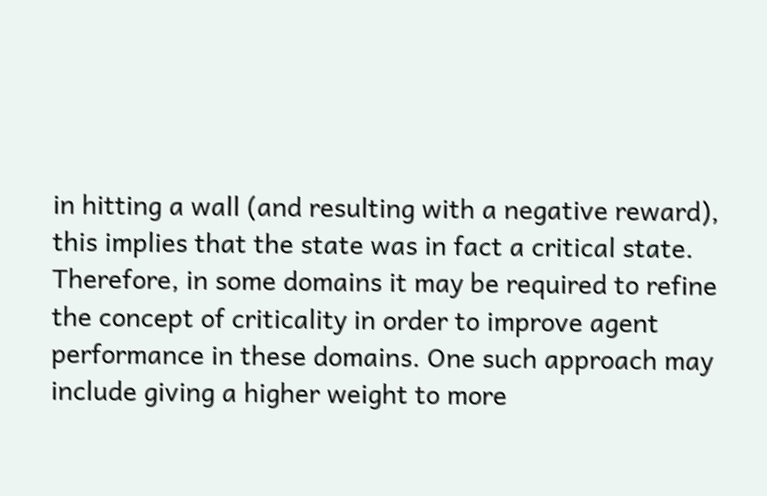in hitting a wall (and resulting with a negative reward), this implies that the state was in fact a critical state. Therefore, in some domains it may be required to refine the concept of criticality in order to improve agent performance in these domains. One such approach may include giving a higher weight to more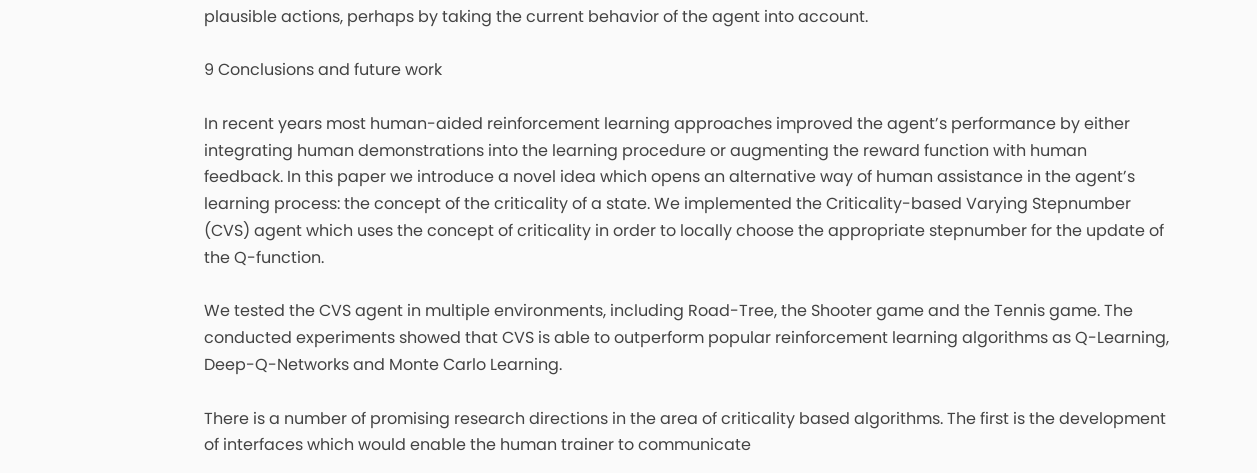plausible actions, perhaps by taking the current behavior of the agent into account.

9 Conclusions and future work

In recent years most human-aided reinforcement learning approaches improved the agent’s performance by either integrating human demonstrations into the learning procedure or augmenting the reward function with human feedback. In this paper we introduce a novel idea which opens an alternative way of human assistance in the agent’s learning process: the concept of the criticality of a state. We implemented the Criticality-based Varying Stepnumber (CVS) agent which uses the concept of criticality in order to locally choose the appropriate stepnumber for the update of the Q-function.

We tested the CVS agent in multiple environments, including Road-Tree, the Shooter game and the Tennis game. The conducted experiments showed that CVS is able to outperform popular reinforcement learning algorithms as Q-Learning, Deep-Q-Networks and Monte Carlo Learning.

There is a number of promising research directions in the area of criticality based algorithms. The first is the development of interfaces which would enable the human trainer to communicate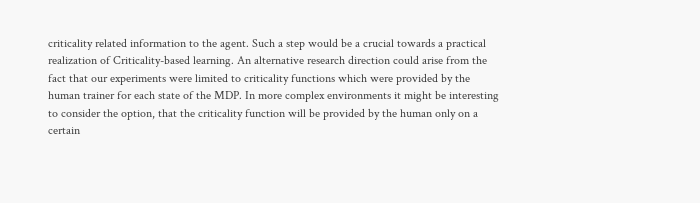criticality related information to the agent. Such a step would be a crucial towards a practical realization of Criticality-based learning. An alternative research direction could arise from the fact that our experiments were limited to criticality functions which were provided by the human trainer for each state of the MDP. In more complex environments it might be interesting to consider the option, that the criticality function will be provided by the human only on a certain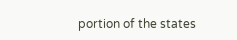portion of the states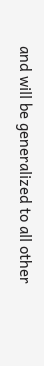and will be generalized to all other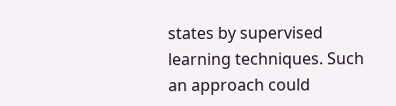states by supervised learning techniques. Such an approach could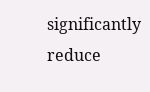significantly reduce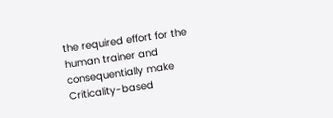the required effort for the human trainer and consequentially make Criticality-based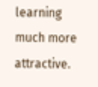learning much more attractive.